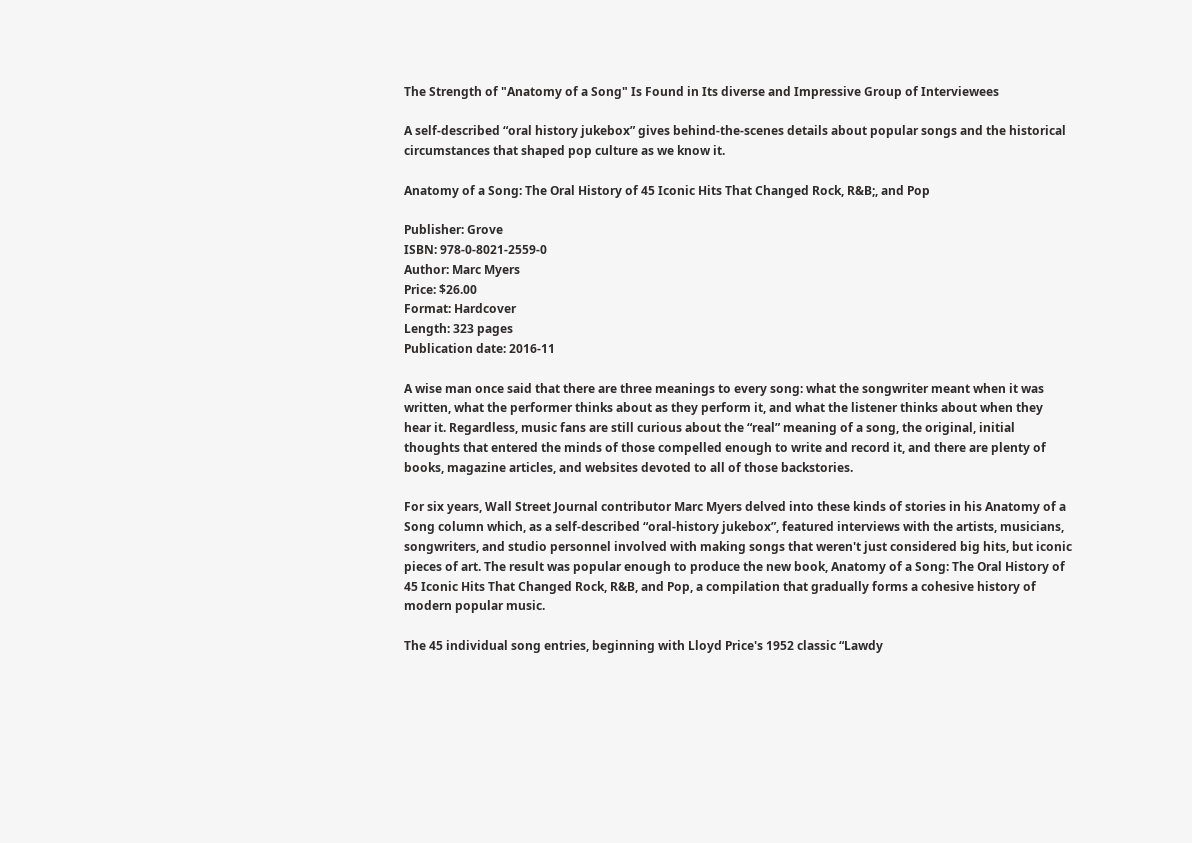The Strength of "Anatomy of a Song" Is Found in Its diverse and Impressive Group of Interviewees

A self-described “oral history jukebox” gives behind-the-scenes details about popular songs and the historical circumstances that shaped pop culture as we know it.

Anatomy of a Song: The Oral History of 45 Iconic Hits That Changed Rock, R&B;, and Pop

Publisher: Grove
ISBN: 978-0-8021-2559-0
Author: Marc Myers
Price: $26.00
Format: Hardcover
Length: 323 pages
Publication date: 2016-11

A wise man once said that there are three meanings to every song: what the songwriter meant when it was written, what the performer thinks about as they perform it, and what the listener thinks about when they hear it. Regardless, music fans are still curious about the “real” meaning of a song, the original, initial thoughts that entered the minds of those compelled enough to write and record it, and there are plenty of books, magazine articles, and websites devoted to all of those backstories.

For six years, Wall Street Journal contributor Marc Myers delved into these kinds of stories in his Anatomy of a Song column which, as a self-described “oral-history jukebox”, featured interviews with the artists, musicians, songwriters, and studio personnel involved with making songs that weren't just considered big hits, but iconic pieces of art. The result was popular enough to produce the new book, Anatomy of a Song: The Oral History of 45 Iconic Hits That Changed Rock, R&B, and Pop, a compilation that gradually forms a cohesive history of modern popular music.

The 45 individual song entries, beginning with Lloyd Price's 1952 classic “Lawdy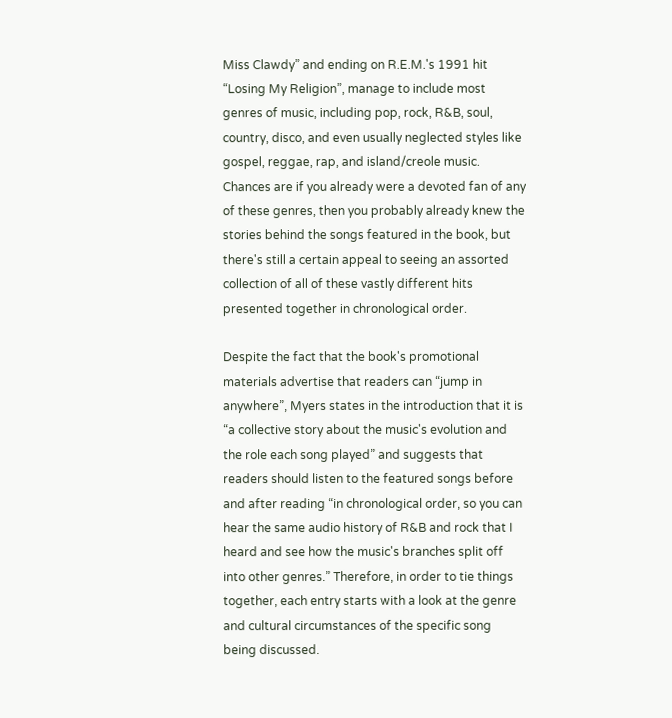Miss Clawdy” and ending on R.E.M.'s 1991 hit “Losing My Religion”, manage to include most genres of music, including pop, rock, R&B, soul, country, disco, and even usually neglected styles like gospel, reggae, rap, and island/creole music. Chances are if you already were a devoted fan of any of these genres, then you probably already knew the stories behind the songs featured in the book, but there's still a certain appeal to seeing an assorted collection of all of these vastly different hits presented together in chronological order.

Despite the fact that the book's promotional materials advertise that readers can “jump in anywhere”, Myers states in the introduction that it is “a collective story about the music's evolution and the role each song played” and suggests that readers should listen to the featured songs before and after reading “in chronological order, so you can hear the same audio history of R&B and rock that I heard and see how the music's branches split off into other genres.” Therefore, in order to tie things together, each entry starts with a look at the genre and cultural circumstances of the specific song being discussed.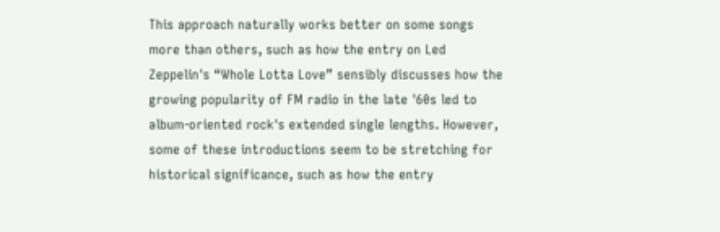This approach naturally works better on some songs more than others, such as how the entry on Led Zeppelin's “Whole Lotta Love” sensibly discusses how the growing popularity of FM radio in the late '60s led to album-oriented rock's extended single lengths. However, some of these introductions seem to be stretching for historical significance, such as how the entry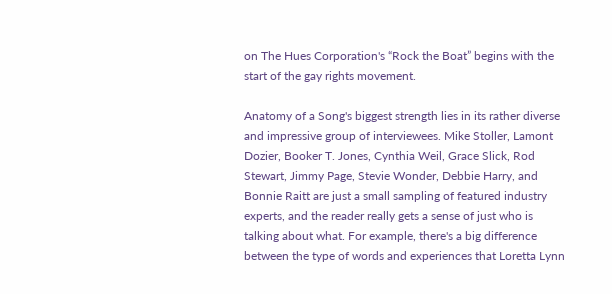on The Hues Corporation's “Rock the Boat” begins with the start of the gay rights movement.

Anatomy of a Song's biggest strength lies in its rather diverse and impressive group of interviewees. Mike Stoller, Lamont Dozier, Booker T. Jones, Cynthia Weil, Grace Slick, Rod Stewart, Jimmy Page, Stevie Wonder, Debbie Harry, and Bonnie Raitt are just a small sampling of featured industry experts, and the reader really gets a sense of just who is talking about what. For example, there's a big difference between the type of words and experiences that Loretta Lynn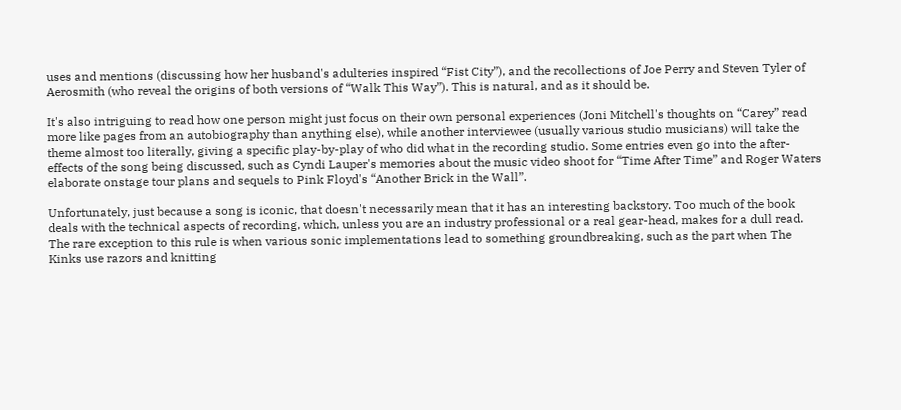uses and mentions (discussing how her husband's adulteries inspired “Fist City”), and the recollections of Joe Perry and Steven Tyler of Aerosmith (who reveal the origins of both versions of “Walk This Way”). This is natural, and as it should be.

It's also intriguing to read how one person might just focus on their own personal experiences (Joni Mitchell's thoughts on “Carey” read more like pages from an autobiography than anything else), while another interviewee (usually various studio musicians) will take the theme almost too literally, giving a specific play-by-play of who did what in the recording studio. Some entries even go into the after-effects of the song being discussed, such as Cyndi Lauper's memories about the music video shoot for “Time After Time” and Roger Waters elaborate onstage tour plans and sequels to Pink Floyd's “Another Brick in the Wall”.

Unfortunately, just because a song is iconic, that doesn't necessarily mean that it has an interesting backstory. Too much of the book deals with the technical aspects of recording, which, unless you are an industry professional or a real gear-head, makes for a dull read. The rare exception to this rule is when various sonic implementations lead to something groundbreaking, such as the part when The Kinks use razors and knitting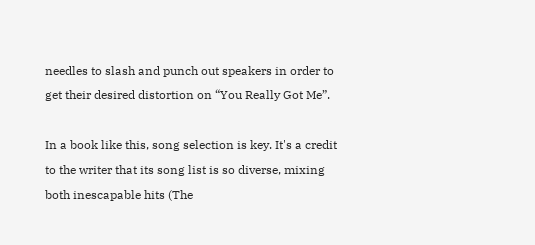needles to slash and punch out speakers in order to get their desired distortion on “You Really Got Me”.

In a book like this, song selection is key. It's a credit to the writer that its song list is so diverse, mixing both inescapable hits (The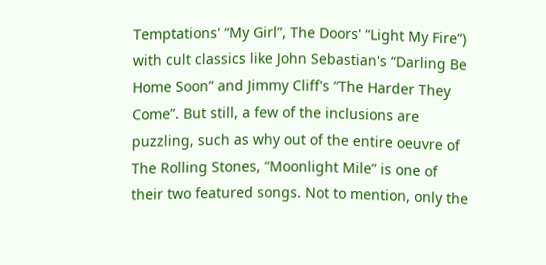Temptations' “My Girl”, The Doors' “Light My Fire”) with cult classics like John Sebastian's “Darling Be Home Soon” and Jimmy Cliff's “The Harder They Come”. But still, a few of the inclusions are puzzling, such as why out of the entire oeuvre of The Rolling Stones, “Moonlight Mile” is one of their two featured songs. Not to mention, only the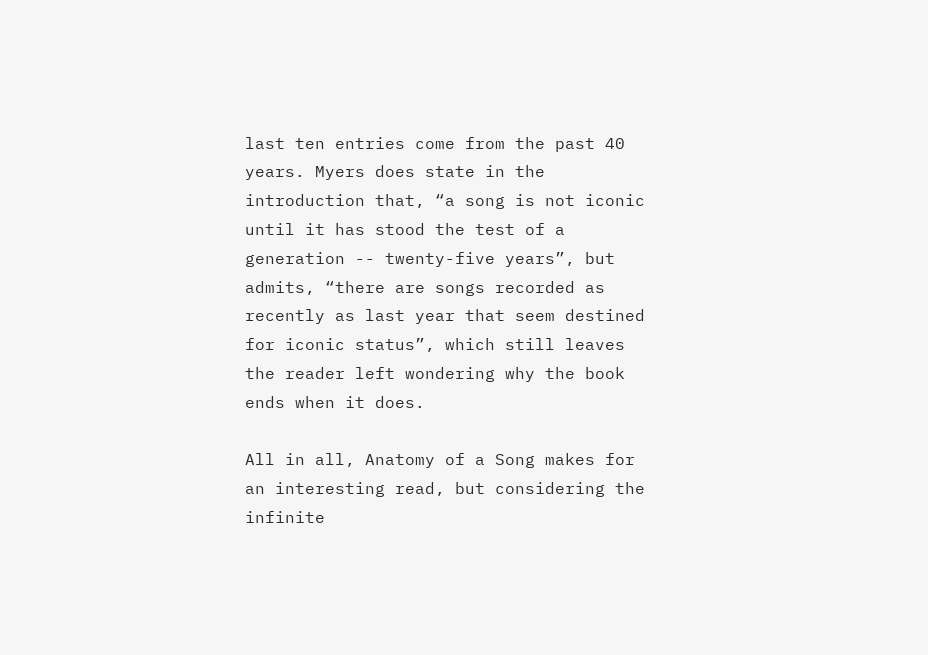last ten entries come from the past 40 years. Myers does state in the introduction that, “a song is not iconic until it has stood the test of a generation -- twenty-five years”, but admits, “there are songs recorded as recently as last year that seem destined for iconic status”, which still leaves the reader left wondering why the book ends when it does.

All in all, Anatomy of a Song makes for an interesting read, but considering the infinite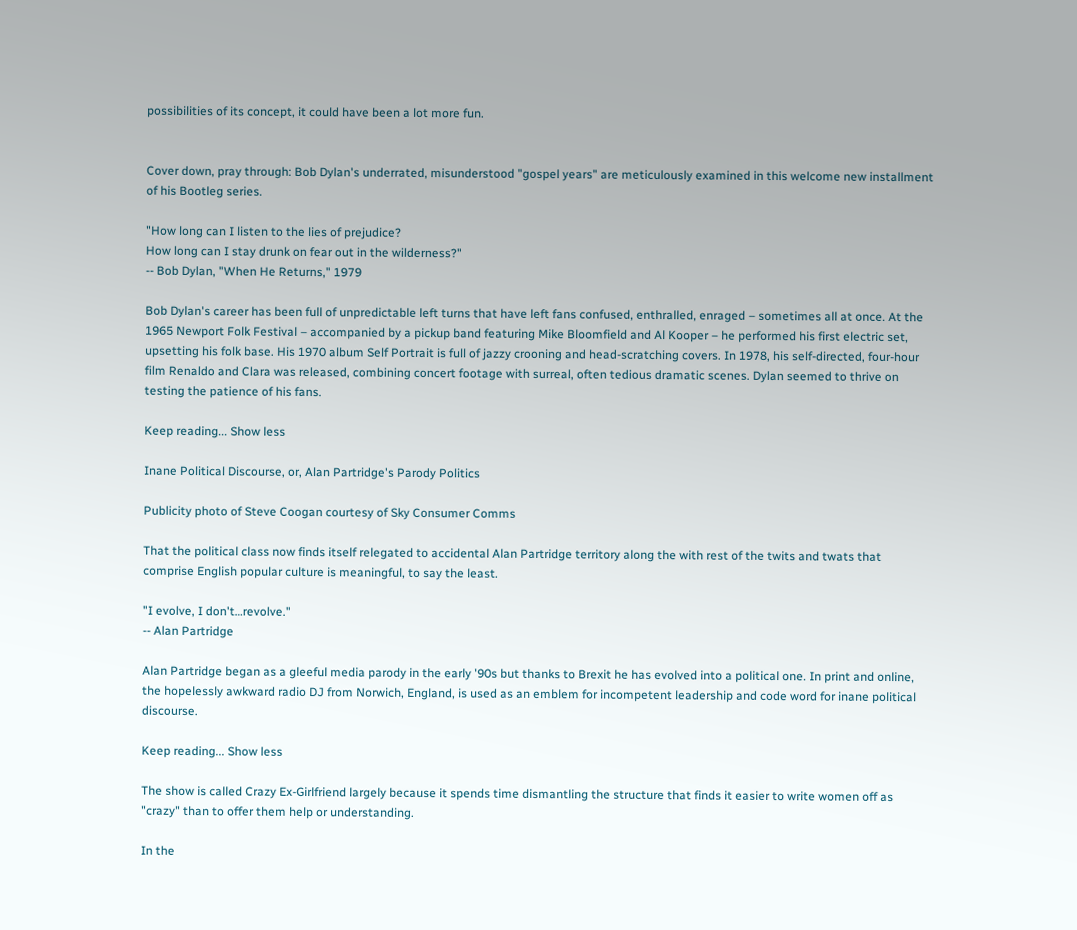possibilities of its concept, it could have been a lot more fun.


Cover down, pray through: Bob Dylan's underrated, misunderstood "gospel years" are meticulously examined in this welcome new installment of his Bootleg series.

"How long can I listen to the lies of prejudice?
How long can I stay drunk on fear out in the wilderness?"
-- Bob Dylan, "When He Returns," 1979

Bob Dylan's career has been full of unpredictable left turns that have left fans confused, enthralled, enraged – sometimes all at once. At the 1965 Newport Folk Festival – accompanied by a pickup band featuring Mike Bloomfield and Al Kooper – he performed his first electric set, upsetting his folk base. His 1970 album Self Portrait is full of jazzy crooning and head-scratching covers. In 1978, his self-directed, four-hour film Renaldo and Clara was released, combining concert footage with surreal, often tedious dramatic scenes. Dylan seemed to thrive on testing the patience of his fans.

Keep reading... Show less

Inane Political Discourse, or, Alan Partridge's Parody Politics

Publicity photo of Steve Coogan courtesy of Sky Consumer Comms

That the political class now finds itself relegated to accidental Alan Partridge territory along the with rest of the twits and twats that comprise English popular culture is meaningful, to say the least.

"I evolve, I don't…revolve."
-- Alan Partridge

Alan Partridge began as a gleeful media parody in the early '90s but thanks to Brexit he has evolved into a political one. In print and online, the hopelessly awkward radio DJ from Norwich, England, is used as an emblem for incompetent leadership and code word for inane political discourse.

Keep reading... Show less

The show is called Crazy Ex-Girlfriend largely because it spends time dismantling the structure that finds it easier to write women off as "crazy" than to offer them help or understanding.

In the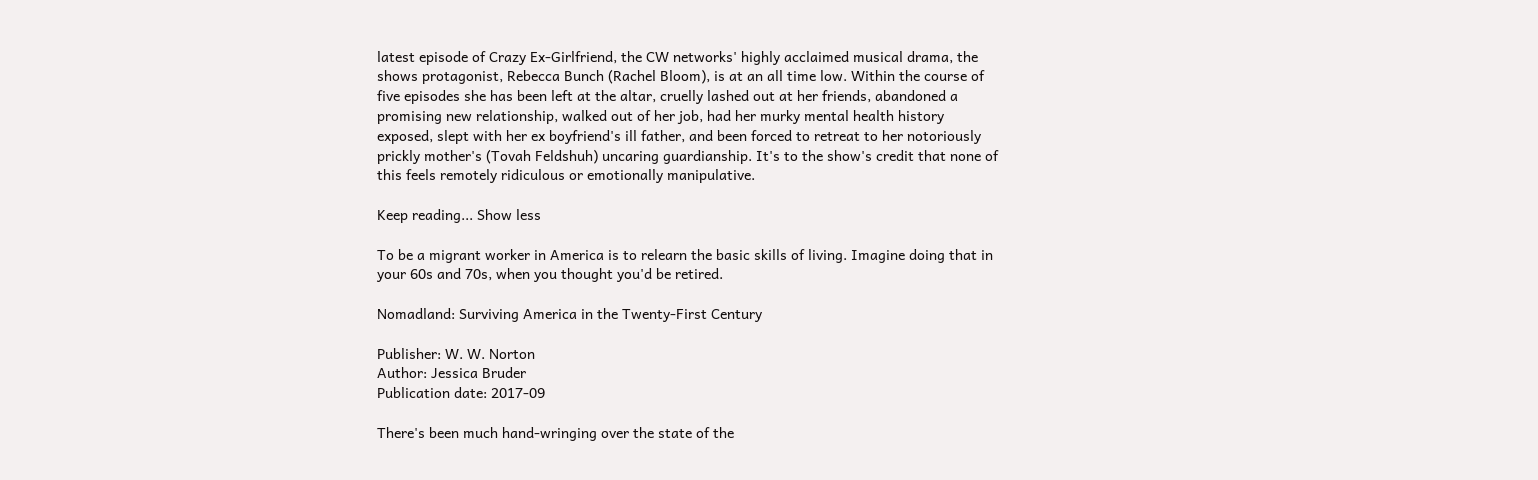latest episode of Crazy Ex-Girlfriend, the CW networks' highly acclaimed musical drama, the shows protagonist, Rebecca Bunch (Rachel Bloom), is at an all time low. Within the course of five episodes she has been left at the altar, cruelly lashed out at her friends, abandoned a promising new relationship, walked out of her job, had her murky mental health history exposed, slept with her ex boyfriend's ill father, and been forced to retreat to her notoriously prickly mother's (Tovah Feldshuh) uncaring guardianship. It's to the show's credit that none of this feels remotely ridiculous or emotionally manipulative.

Keep reading... Show less

To be a migrant worker in America is to relearn the basic skills of living. Imagine doing that in your 60s and 70s, when you thought you'd be retired.

Nomadland: Surviving America in the Twenty-First Century

Publisher: W. W. Norton
Author: Jessica Bruder
Publication date: 2017-09

There's been much hand-wringing over the state of the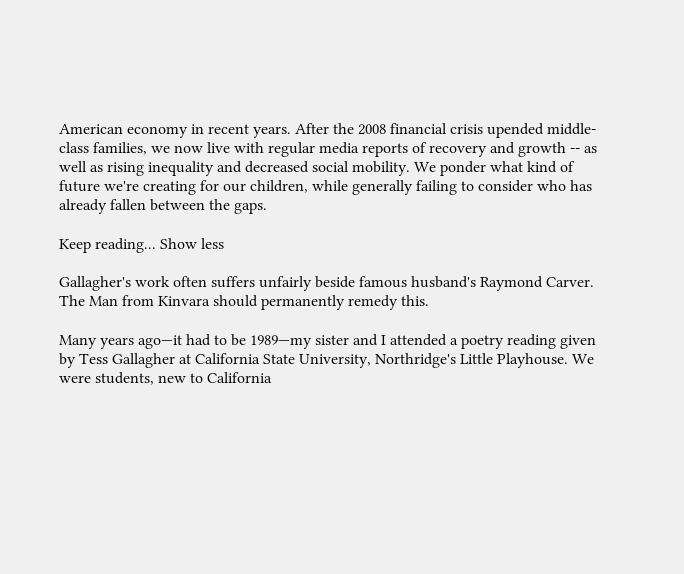American economy in recent years. After the 2008 financial crisis upended middle-class families, we now live with regular media reports of recovery and growth -- as well as rising inequality and decreased social mobility. We ponder what kind of future we're creating for our children, while generally failing to consider who has already fallen between the gaps.

Keep reading... Show less

Gallagher's work often suffers unfairly beside famous husband's Raymond Carver. The Man from Kinvara should permanently remedy this.

Many years ago—it had to be 1989—my sister and I attended a poetry reading given by Tess Gallagher at California State University, Northridge's Little Playhouse. We were students, new to California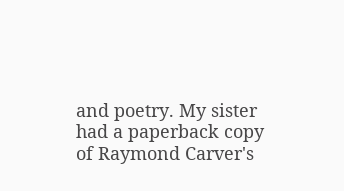and poetry. My sister had a paperback copy of Raymond Carver's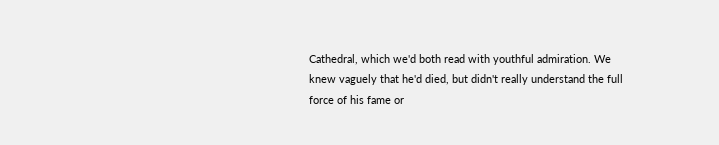Cathedral, which we'd both read with youthful admiration. We knew vaguely that he'd died, but didn't really understand the full force of his fame or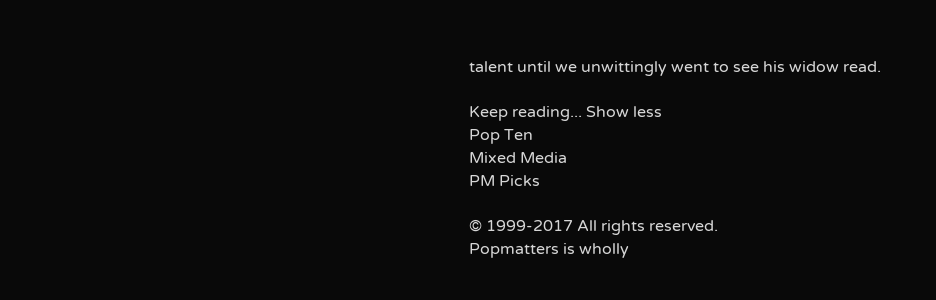talent until we unwittingly went to see his widow read.

Keep reading... Show less
Pop Ten
Mixed Media
PM Picks

© 1999-2017 All rights reserved.
Popmatters is wholly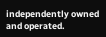independently owned and operated.